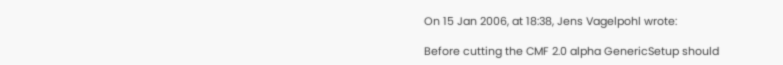On 15 Jan 2006, at 18:38, Jens Vagelpohl wrote:

Before cutting the CMF 2.0 alpha GenericSetup should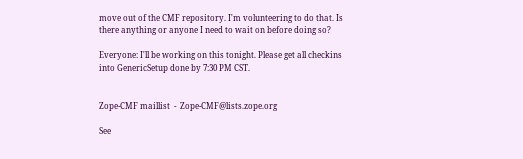move out of the CMF repository. I'm volunteering to do that. Is there anything or anyone I need to wait on before doing so?

Everyone: I'll be working on this tonight. Please get all checkins into GenericSetup done by 7:30 PM CST.


Zope-CMF maillist  -  Zope-CMF@lists.zope.org

See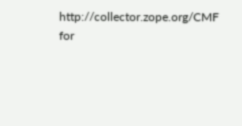http://collector.zope.org/CMF for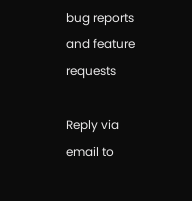bug reports and feature requests

Reply via email to